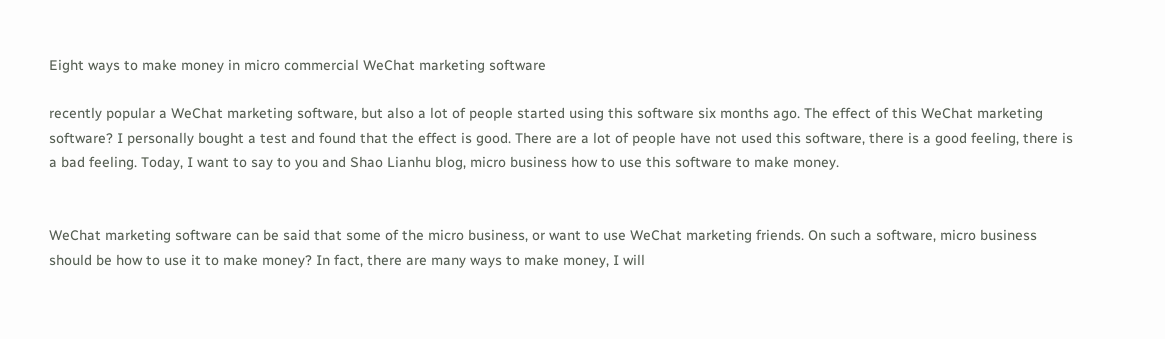Eight ways to make money in micro commercial WeChat marketing software

recently popular a WeChat marketing software, but also a lot of people started using this software six months ago. The effect of this WeChat marketing software? I personally bought a test and found that the effect is good. There are a lot of people have not used this software, there is a good feeling, there is a bad feeling. Today, I want to say to you and Shao Lianhu blog, micro business how to use this software to make money.


WeChat marketing software can be said that some of the micro business, or want to use WeChat marketing friends. On such a software, micro business should be how to use it to make money? In fact, there are many ways to make money, I will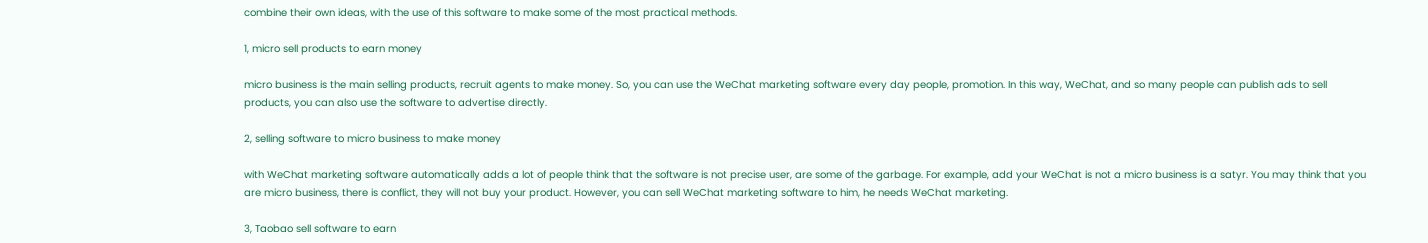combine their own ideas, with the use of this software to make some of the most practical methods.

1, micro sell products to earn money

micro business is the main selling products, recruit agents to make money. So, you can use the WeChat marketing software every day people, promotion. In this way, WeChat, and so many people can publish ads to sell products, you can also use the software to advertise directly.

2, selling software to micro business to make money

with WeChat marketing software automatically adds a lot of people think that the software is not precise user, are some of the garbage. For example, add your WeChat is not a micro business is a satyr. You may think that you are micro business, there is conflict, they will not buy your product. However, you can sell WeChat marketing software to him, he needs WeChat marketing.

3, Taobao sell software to earn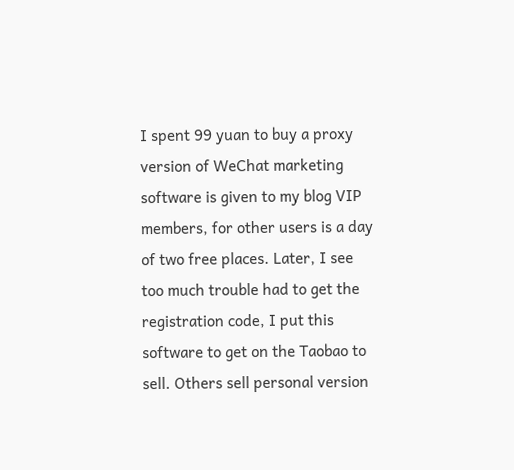I spent 99 yuan to buy a proxy version of WeChat marketing software is given to my blog VIP members, for other users is a day of two free places. Later, I see too much trouble had to get the registration code, I put this software to get on the Taobao to sell. Others sell personal version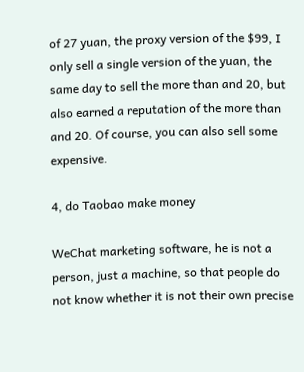of 27 yuan, the proxy version of the $99, I only sell a single version of the yuan, the same day to sell the more than and 20, but also earned a reputation of the more than and 20. Of course, you can also sell some expensive.

4, do Taobao make money

WeChat marketing software, he is not a person, just a machine, so that people do not know whether it is not their own precise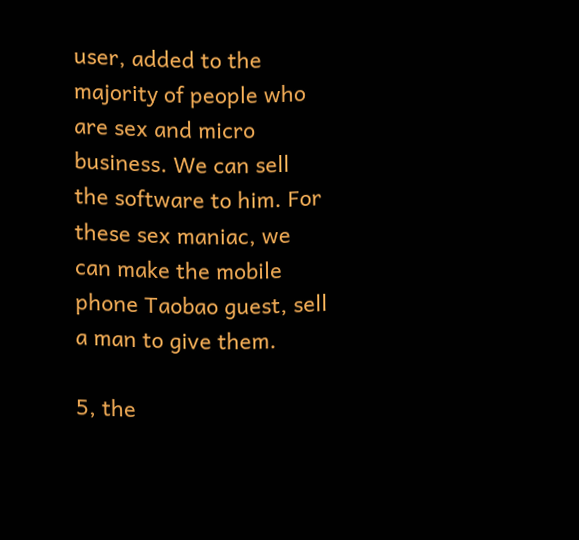user, added to the majority of people who are sex and micro business. We can sell the software to him. For these sex maniac, we can make the mobile phone Taobao guest, sell a man to give them.

5, the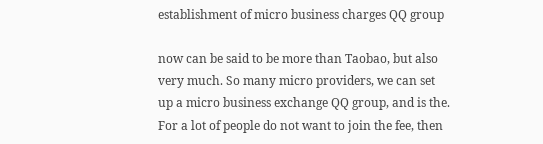establishment of micro business charges QQ group

now can be said to be more than Taobao, but also very much. So many micro providers, we can set up a micro business exchange QQ group, and is the. For a lot of people do not want to join the fee, then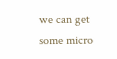we can get some micro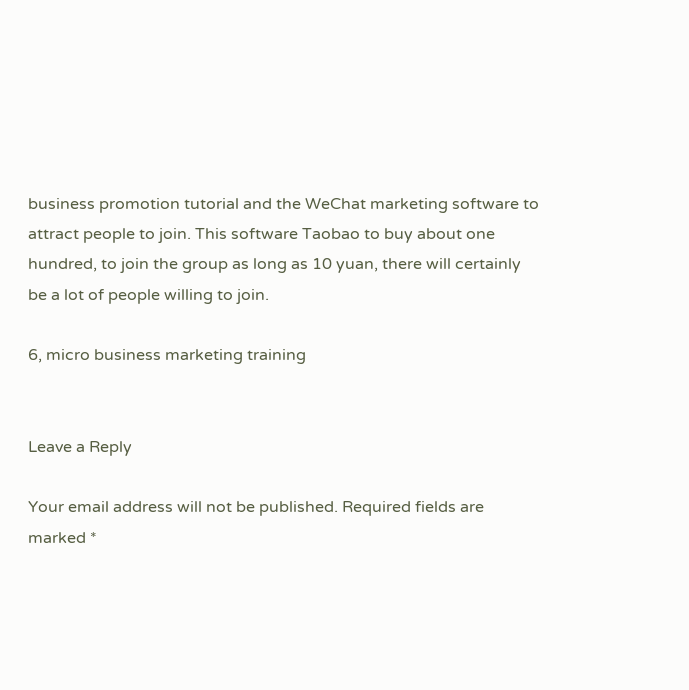business promotion tutorial and the WeChat marketing software to attract people to join. This software Taobao to buy about one hundred, to join the group as long as 10 yuan, there will certainly be a lot of people willing to join.

6, micro business marketing training


Leave a Reply

Your email address will not be published. Required fields are marked *